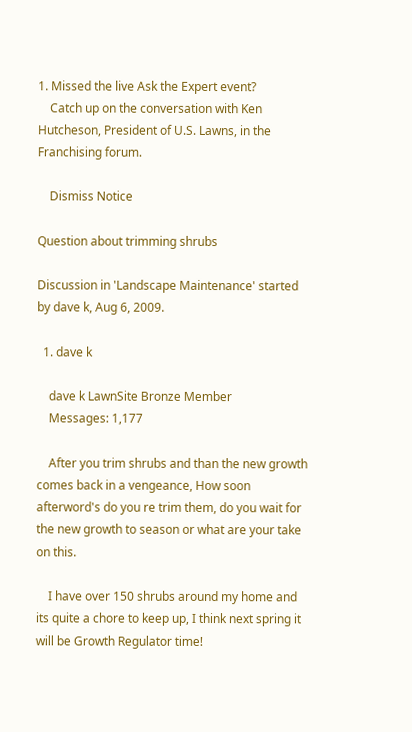1. Missed the live Ask the Expert event?
    Catch up on the conversation with Ken Hutcheson, President of U.S. Lawns, in the Franchising forum.

    Dismiss Notice

Question about trimming shrubs

Discussion in 'Landscape Maintenance' started by dave k, Aug 6, 2009.

  1. dave k

    dave k LawnSite Bronze Member
    Messages: 1,177

    After you trim shrubs and than the new growth comes back in a vengeance, How soon afterword's do you re trim them, do you wait for the new growth to season or what are your take on this.

    I have over 150 shrubs around my home and its quite a chore to keep up, I think next spring it will be Growth Regulator time!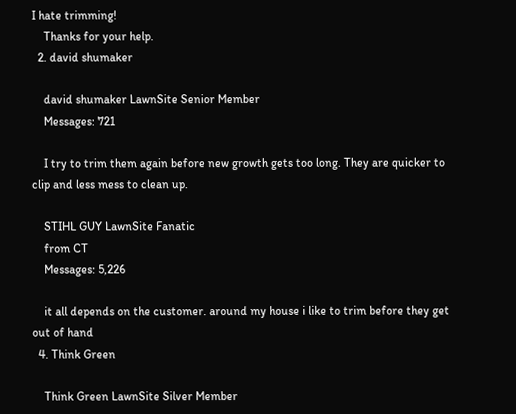I hate trimming!
    Thanks for your help.
  2. david shumaker

    david shumaker LawnSite Senior Member
    Messages: 721

    I try to trim them again before new growth gets too long. They are quicker to clip and less mess to clean up.

    STIHL GUY LawnSite Fanatic
    from CT
    Messages: 5,226

    it all depends on the customer. around my house i like to trim before they get out of hand
  4. Think Green

    Think Green LawnSite Silver Member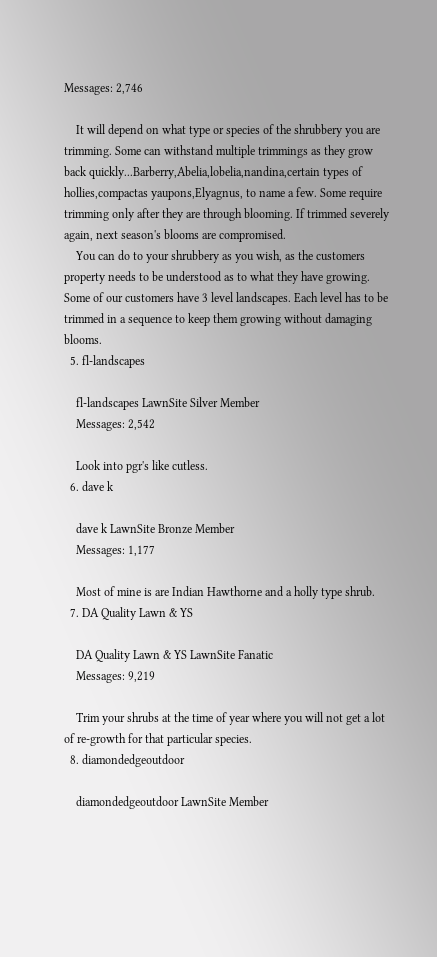Messages: 2,746

    It will depend on what type or species of the shrubbery you are trimming. Some can withstand multiple trimmings as they grow back quickly...Barberry,Abelia,lobelia,nandina,certain types of hollies,compactas yaupons,Elyagnus, to name a few. Some require trimming only after they are through blooming. If trimmed severely again, next season's blooms are compromised.
    You can do to your shrubbery as you wish, as the customers property needs to be understood as to what they have growing. Some of our customers have 3 level landscapes. Each level has to be trimmed in a sequence to keep them growing without damaging blooms.
  5. fl-landscapes

    fl-landscapes LawnSite Silver Member
    Messages: 2,542

    Look into pgr's like cutless.
  6. dave k

    dave k LawnSite Bronze Member
    Messages: 1,177

    Most of mine is are Indian Hawthorne and a holly type shrub.
  7. DA Quality Lawn & YS

    DA Quality Lawn & YS LawnSite Fanatic
    Messages: 9,219

    Trim your shrubs at the time of year where you will not get a lot of re-growth for that particular species.
  8. diamondedgeoutdoor

    diamondedgeoutdoor LawnSite Member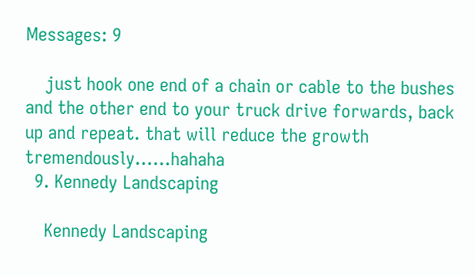Messages: 9

    just hook one end of a chain or cable to the bushes and the other end to your truck drive forwards, back up and repeat. that will reduce the growth tremendously......hahaha
  9. Kennedy Landscaping

    Kennedy Landscaping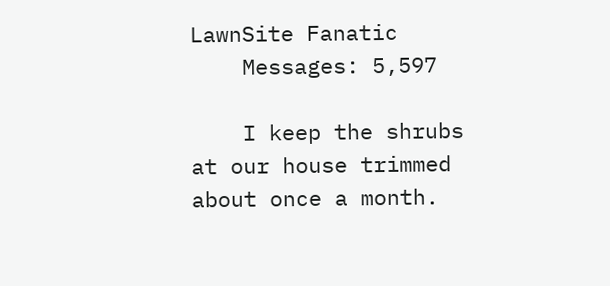LawnSite Fanatic
    Messages: 5,597

    I keep the shrubs at our house trimmed about once a month.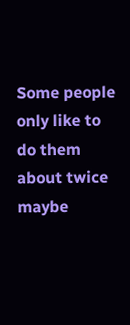Some people only like to do them about twice maybe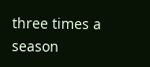three times a season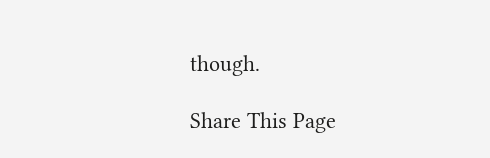though.

Share This Page